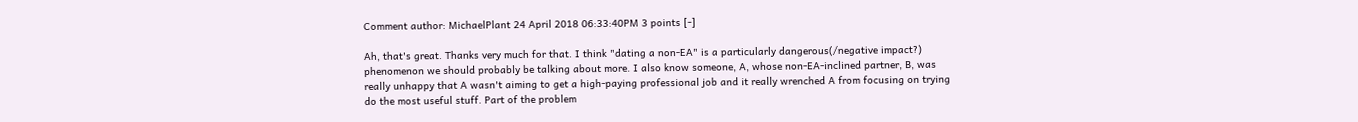Comment author: MichaelPlant 24 April 2018 06:33:40PM 3 points [-]

Ah, that's great. Thanks very much for that. I think "dating a non-EA" is a particularly dangerous(/negative impact?) phenomenon we should probably be talking about more. I also know someone, A, whose non-EA-inclined partner, B, was really unhappy that A wasn't aiming to get a high-paying professional job and it really wrenched A from focusing on trying do the most useful stuff. Part of the problem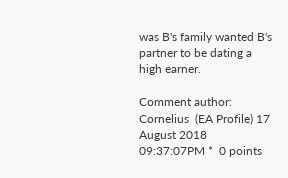was B's family wanted B's partner to be dating a high earner.

Comment author: Cornelius  (EA Profile) 17 August 2018 09:37:07PM *  0 points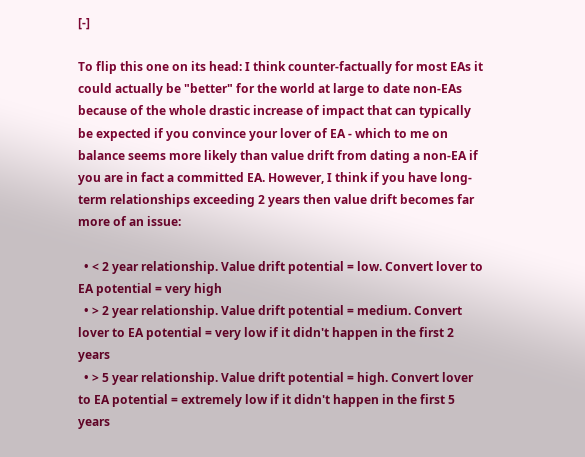[-]

To flip this one on its head: I think counter-factually for most EAs it could actually be "better" for the world at large to date non-EAs because of the whole drastic increase of impact that can typically be expected if you convince your lover of EA - which to me on balance seems more likely than value drift from dating a non-EA if you are in fact a committed EA. However, I think if you have long-term relationships exceeding 2 years then value drift becomes far more of an issue:

  • < 2 year relationship. Value drift potential = low. Convert lover to EA potential = very high
  • > 2 year relationship. Value drift potential = medium. Convert lover to EA potential = very low if it didn't happen in the first 2 years
  • > 5 year relationship. Value drift potential = high. Convert lover to EA potential = extremely low if it didn't happen in the first 5 years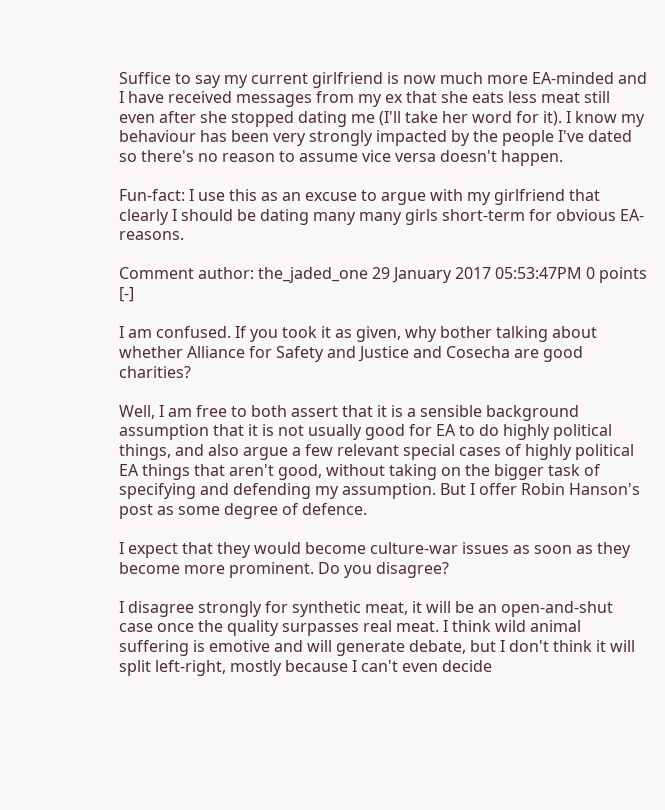Suffice to say my current girlfriend is now much more EA-minded and I have received messages from my ex that she eats less meat still even after she stopped dating me (I'll take her word for it). I know my behaviour has been very strongly impacted by the people I've dated so there's no reason to assume vice versa doesn't happen.

Fun-fact: I use this as an excuse to argue with my girlfriend that clearly I should be dating many many girls short-term for obvious EA-reasons.

Comment author: the_jaded_one 29 January 2017 05:53:47PM 0 points [-]

I am confused. If you took it as given, why bother talking about whether Alliance for Safety and Justice and Cosecha are good charities?

Well, I am free to both assert that it is a sensible background assumption that it is not usually good for EA to do highly political things, and also argue a few relevant special cases of highly political EA things that aren't good, without taking on the bigger task of specifying and defending my assumption. But I offer Robin Hanson's post as some degree of defence.

I expect that they would become culture-war issues as soon as they become more prominent. Do you disagree?

I disagree strongly for synthetic meat, it will be an open-and-shut case once the quality surpasses real meat. I think wild animal suffering is emotive and will generate debate, but I don't think it will split left-right, mostly because I can't even decide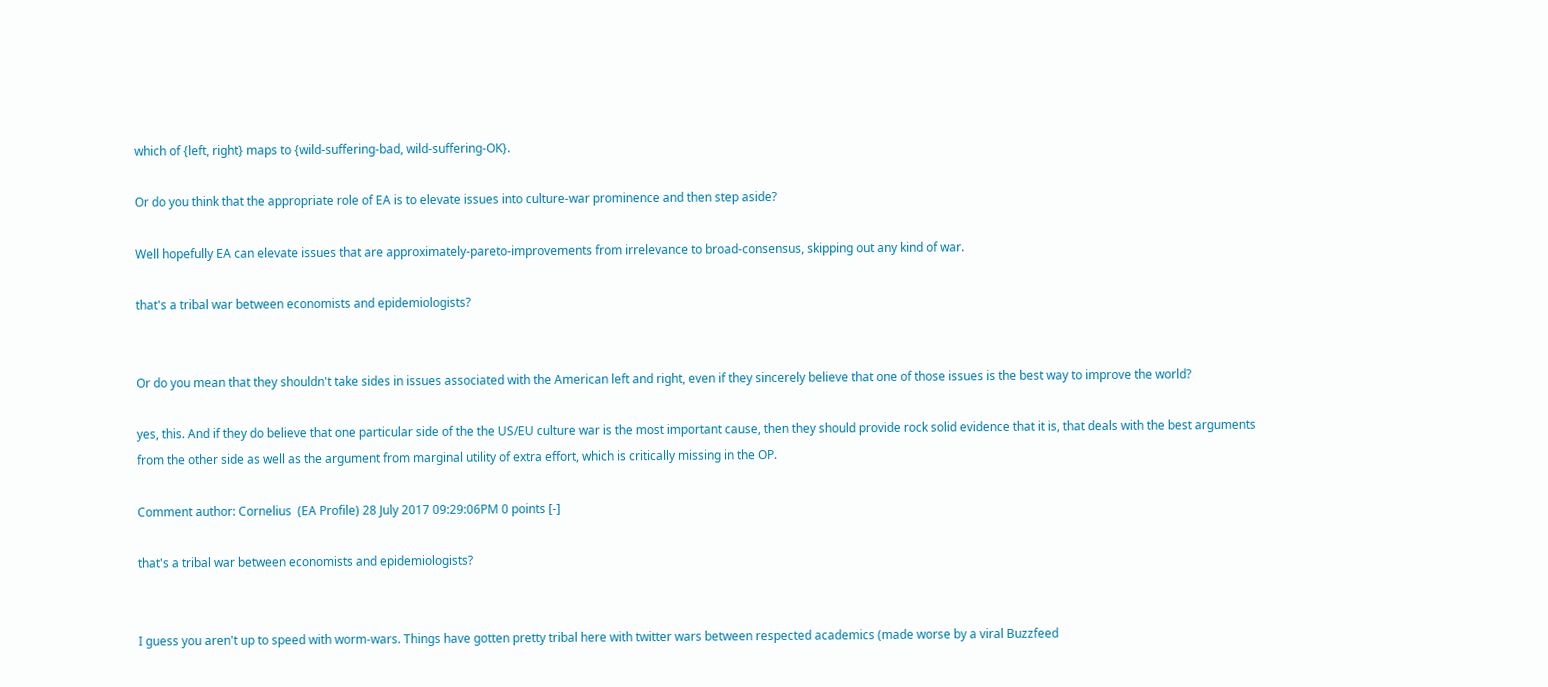which of {left, right} maps to {wild-suffering-bad, wild-suffering-OK}.

Or do you think that the appropriate role of EA is to elevate issues into culture-war prominence and then step aside?

Well hopefully EA can elevate issues that are approximately-pareto-improvements from irrelevance to broad-consensus, skipping out any kind of war.

that's a tribal war between economists and epidemiologists?


Or do you mean that they shouldn't take sides in issues associated with the American left and right, even if they sincerely believe that one of those issues is the best way to improve the world?

yes, this. And if they do believe that one particular side of the the US/EU culture war is the most important cause, then they should provide rock solid evidence that it is, that deals with the best arguments from the other side as well as the argument from marginal utility of extra effort, which is critically missing in the OP.

Comment author: Cornelius  (EA Profile) 28 July 2017 09:29:06PM 0 points [-]

that's a tribal war between economists and epidemiologists?


I guess you aren't up to speed with worm-wars. Things have gotten pretty tribal here with twitter wars between respected academics (made worse by a viral Buzzfeed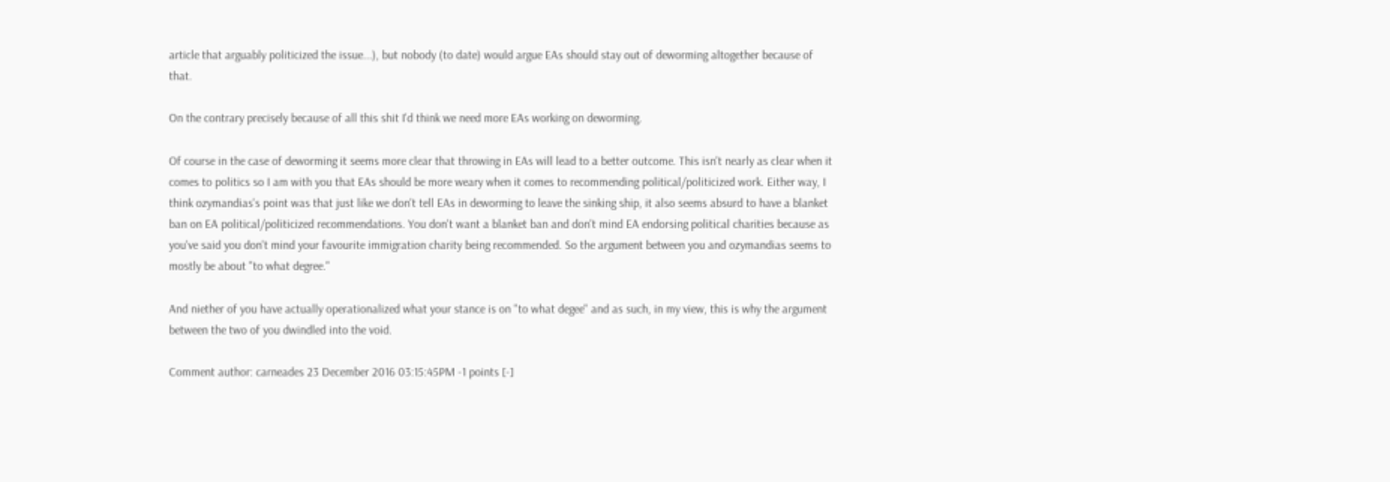article that arguably politicized the issue...), but nobody (to date) would argue EAs should stay out of deworming altogether because of that.

On the contrary precisely because of all this shit I'd think we need more EAs working on deworming.

Of course in the case of deworming it seems more clear that throwing in EAs will lead to a better outcome. This isn't nearly as clear when it comes to politics so I am with you that EAs should be more weary when it comes to recommending political/politicized work. Either way, I think ozymandias's point was that just like we don't tell EAs in deworming to leave the sinking ship, it also seems absurd to have a blanket ban on EA political/politicized recommendations. You don't want a blanket ban and don't mind EA endorsing political charities because as you've said you don't mind your favourite immigration charity being recommended. So the argument between you and ozymandias seems to mostly be about "to what degree."

And niether of you have actually operationalized what your stance is on "to what degee" and as such, in my view, this is why the argument between the two of you dwindled into the void.

Comment author: carneades 23 December 2016 03:15:45PM -1 points [-]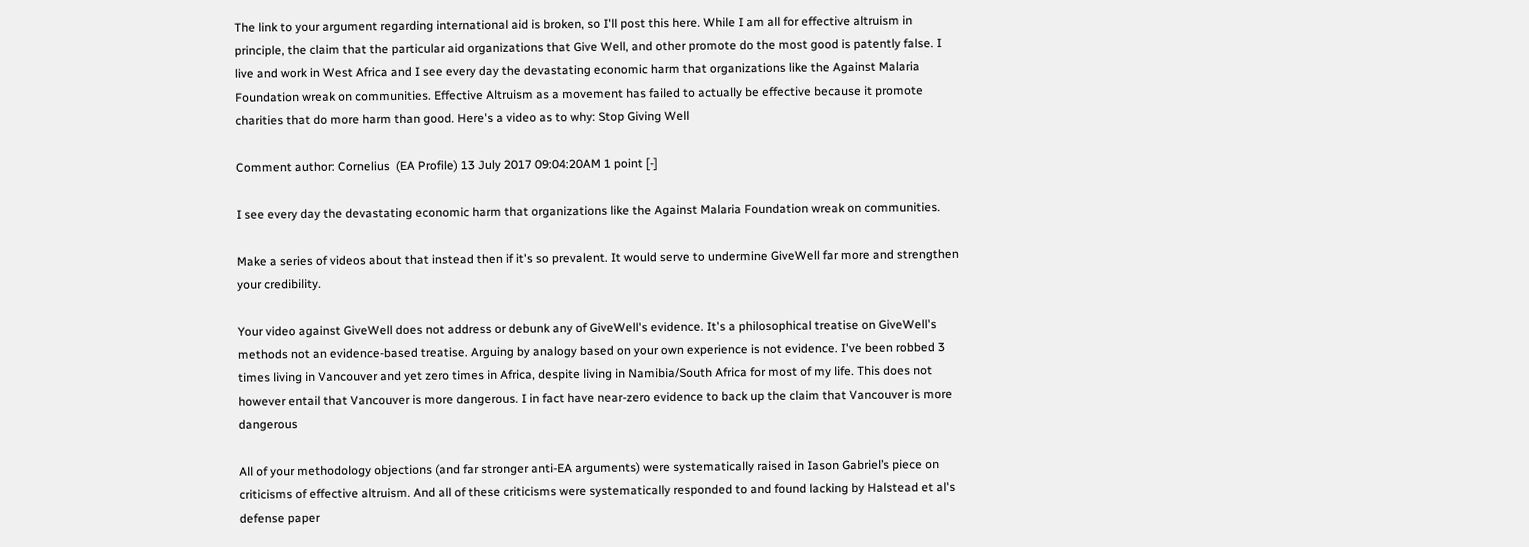The link to your argument regarding international aid is broken, so I'll post this here. While I am all for effective altruism in principle, the claim that the particular aid organizations that Give Well, and other promote do the most good is patently false. I live and work in West Africa and I see every day the devastating economic harm that organizations like the Against Malaria Foundation wreak on communities. Effective Altruism as a movement has failed to actually be effective because it promote charities that do more harm than good. Here's a video as to why: Stop Giving Well

Comment author: Cornelius  (EA Profile) 13 July 2017 09:04:20AM 1 point [-]

I see every day the devastating economic harm that organizations like the Against Malaria Foundation wreak on communities.

Make a series of videos about that instead then if it's so prevalent. It would serve to undermine GiveWell far more and strengthen your credibility.

Your video against GiveWell does not address or debunk any of GiveWell's evidence. It's a philosophical treatise on GiveWell's methods not an evidence-based treatise. Arguing by analogy based on your own experience is not evidence. I've been robbed 3 times living in Vancouver and yet zero times in Africa, despite living in Namibia/South Africa for most of my life. This does not however entail that Vancouver is more dangerous. I in fact have near-zero evidence to back up the claim that Vancouver is more dangerous

All of your methodology objections (and far stronger anti-EA arguments) were systematically raised in Iason Gabriel’s piece on criticisms of effective altruism. And all of these criticisms were systematically responded to and found lacking by Halstead et al's defense paper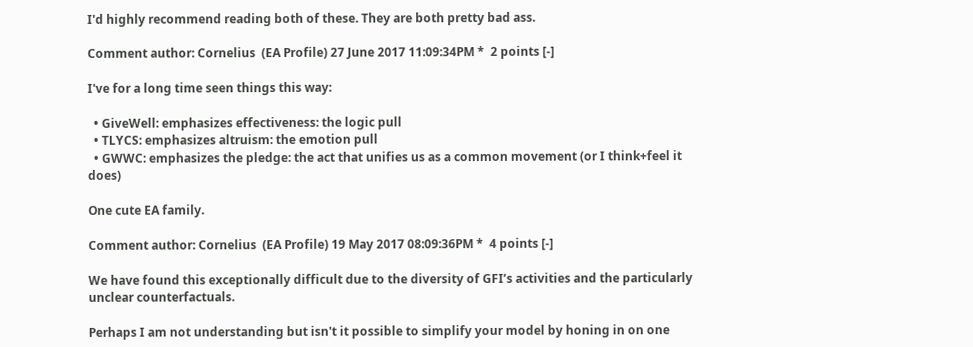I'd highly recommend reading both of these. They are both pretty bad ass.

Comment author: Cornelius  (EA Profile) 27 June 2017 11:09:34PM *  2 points [-]

I've for a long time seen things this way:

  • GiveWell: emphasizes effectiveness: the logic pull
  • TLYCS: emphasizes altruism: the emotion pull
  • GWWC: emphasizes the pledge: the act that unifies us as a common movement (or I think+feel it does)

One cute EA family.

Comment author: Cornelius  (EA Profile) 19 May 2017 08:09:36PM *  4 points [-]

We have found this exceptionally difficult due to the diversity of GFI’s activities and the particularly unclear counterfactuals.

Perhaps I am not understanding but isn't it possible to simplify your model by honing in on one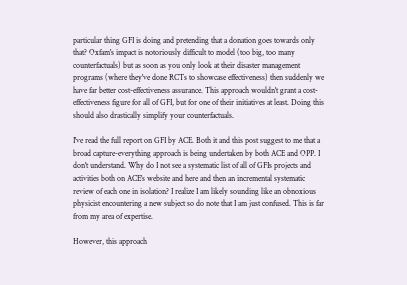particular thing GFI is doing and pretending that a donation goes towards only that? Oxfam's impact is notoriously difficult to model (too big, too many counterfactuals) but as soon as you only look at their disaster management programs (where they've done RCTs to showcase effectiveness) then suddenly we have far better cost-effectiveness assurance. This approach wouldn't grant a cost-effectiveness figure for all of GFI, but for one of their initiatives at least. Doing this should also drastically simplify your counterfactuals.

I've read the full report on GFI by ACE. Both it and this post suggest to me that a broad capture-everything approach is being undertaken by both ACE and OPP. I don't understand. Why do I not see a systematic list of all of GFIs projects and activities both on ACE's website and here and then an incremental systematic review of each one in isolation? I realize I am likely sounding like an obnoxious physicist encountering a new subject so do note that I am just confused. This is far from my area of expertise.

However, this approach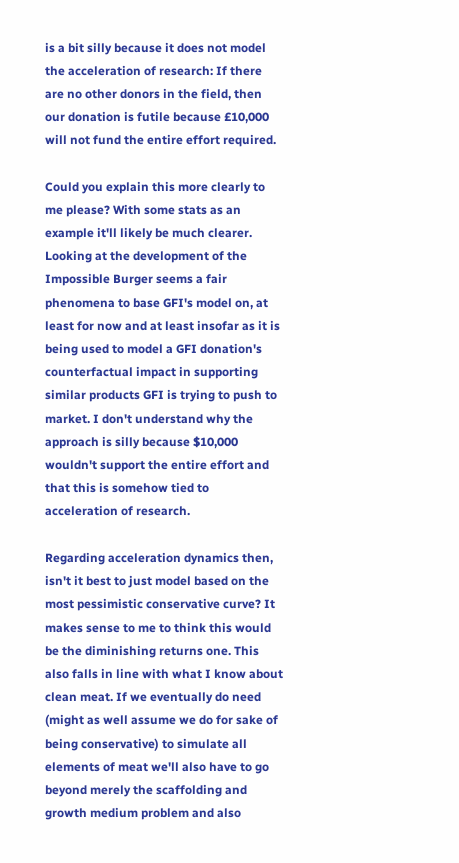is a bit silly because it does not model the acceleration of research: If there are no other donors in the field, then our donation is futile because £10,000 will not fund the entire effort required.

Could you explain this more clearly to me please? With some stats as an example it'll likely be much clearer. Looking at the development of the Impossible Burger seems a fair phenomena to base GFI's model on, at least for now and at least insofar as it is being used to model a GFI donation's counterfactual impact in supporting similar products GFI is trying to push to market. I don't understand why the approach is silly because $10,000 wouldn't support the entire effort and that this is somehow tied to acceleration of research.

Regarding acceleration dynamics then, isn't it best to just model based on the most pessimistic conservative curve? It makes sense to me to think this would be the diminishing returns one. This also falls in line with what I know about clean meat. If we eventually do need (might as well assume we do for sake of being conservative) to simulate all elements of meat we'll also have to go beyond merely the scaffolding and growth medium problem and also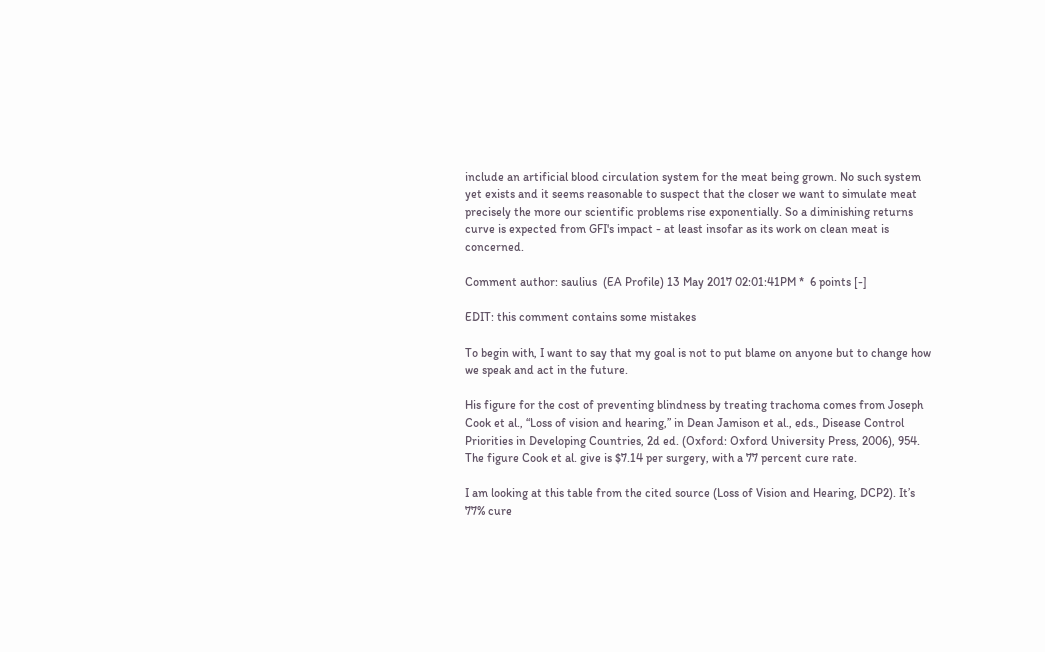include an artificial blood circulation system for the meat being grown. No such system yet exists and it seems reasonable to suspect that the closer we want to simulate meat precisely the more our scientific problems rise exponentially. So a diminishing returns curve is expected from GFI's impact - at least insofar as its work on clean meat is concerned.

Comment author: saulius  (EA Profile) 13 May 2017 02:01:41PM *  6 points [-]

EDIT: this comment contains some mistakes

To begin with, I want to say that my goal is not to put blame on anyone but to change how we speak and act in the future.

His figure for the cost of preventing blindness by treating trachoma comes from Joseph Cook et al., “Loss of vision and hearing,” in Dean Jamison et al., eds., Disease Control Priorities in Developing Countries, 2d ed. (Oxford: Oxford University Press, 2006), 954. The figure Cook et al. give is $7.14 per surgery, with a 77 percent cure rate.

I am looking at this table from the cited source (Loss of Vision and Hearing, DCP2). It’s 77% cure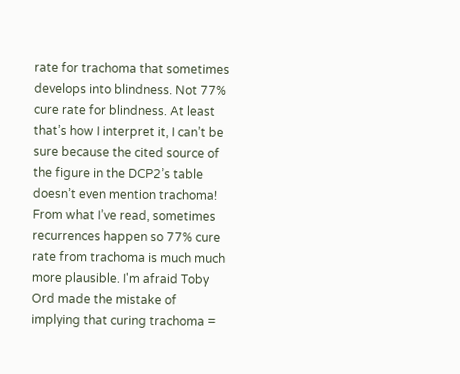rate for trachoma that sometimes develops into blindness. Not 77% cure rate for blindness. At least that’s how I interpret it, I can’t be sure because the cited source of the figure in the DCP2’s table doesn’t even mention trachoma! From what I’ve read, sometimes recurrences happen so 77% cure rate from trachoma is much much more plausible. I'm afraid Toby Ord made the mistake of implying that curing trachoma =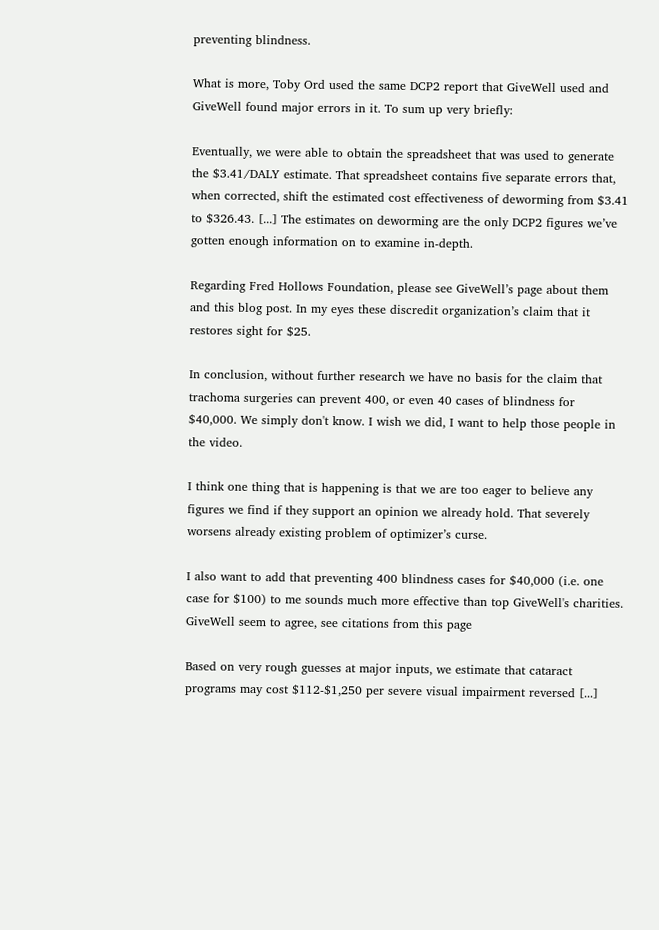preventing blindness.

What is more, Toby Ord used the same DCP2 report that GiveWell used and GiveWell found major errors in it. To sum up very briefly:

Eventually, we were able to obtain the spreadsheet that was used to generate the $3.41/DALY estimate. That spreadsheet contains five separate errors that, when corrected, shift the estimated cost effectiveness of deworming from $3.41 to $326.43. [...] The estimates on deworming are the only DCP2 figures we’ve gotten enough information on to examine in-depth.

Regarding Fred Hollows Foundation, please see GiveWell’s page about them and this blog post. In my eyes these discredit organization’s claim that it restores sight for $25.

In conclusion, without further research we have no basis for the claim that trachoma surgeries can prevent 400, or even 40 cases of blindness for $40,000. We simply don't know. I wish we did, I want to help those people in the video.

I think one thing that is happening is that we are too eager to believe any figures we find if they support an opinion we already hold. That severely worsens already existing problem of optimizer’s curse.

I also want to add that preventing 400 blindness cases for $40,000 (i.e. one case for $100) to me sounds much more effective than top GiveWell's charities. GiveWell seem to agree, see citations from this page

Based on very rough guesses at major inputs, we estimate that cataract programs may cost $112-$1,250 per severe visual impairment reversed [...]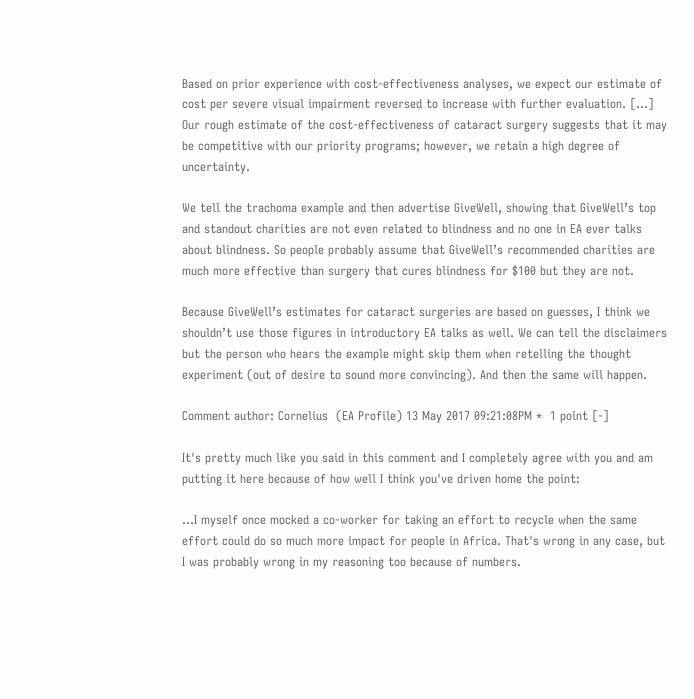Based on prior experience with cost-effectiveness analyses, we expect our estimate of cost per severe visual impairment reversed to increase with further evaluation. [...] Our rough estimate of the cost-effectiveness of cataract surgery suggests that it may be competitive with our priority programs; however, we retain a high degree of uncertainty.

We tell the trachoma example and then advertise GiveWell, showing that GiveWell’s top and standout charities are not even related to blindness and no one in EA ever talks about blindness. So people probably assume that GiveWell’s recommended charities are much more effective than surgery that cures blindness for $100 but they are not.

Because GiveWell’s estimates for cataract surgeries are based on guesses, I think we shouldn’t use those figures in introductory EA talks as well. We can tell the disclaimers but the person who hears the example might skip them when retelling the thought experiment (out of desire to sound more convincing). And then the same will happen.

Comment author: Cornelius  (EA Profile) 13 May 2017 09:21:08PM *  1 point [-]

It's pretty much like you said in this comment and I completely agree with you and am putting it here because of how well I think you've driven home the point:

...I myself once mocked a co-worker for taking an effort to recycle when the same effort could do so much more impact for people in Africa. That's wrong in any case, but I was probably wrong in my reasoning too because of numbers.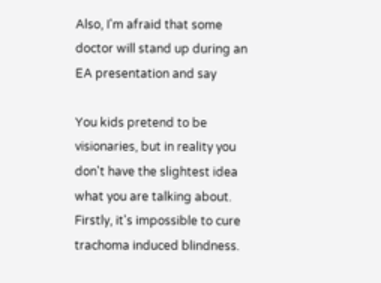Also, I'm afraid that some doctor will stand up during an EA presentation and say

You kids pretend to be visionaries, but in reality you don't have the slightest idea what you are talking about. Firstly, it's impossible to cure trachoma induced blindness.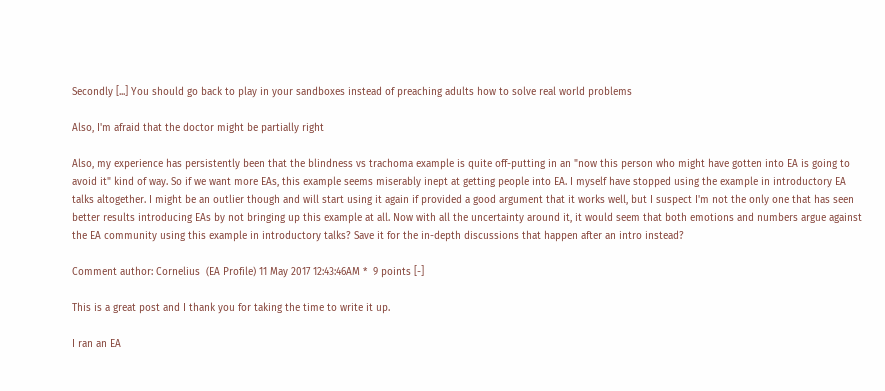Secondly [...] You should go back to play in your sandboxes instead of preaching adults how to solve real world problems

Also, I'm afraid that the doctor might be partially right

Also, my experience has persistently been that the blindness vs trachoma example is quite off-putting in an "now this person who might have gotten into EA is going to avoid it" kind of way. So if we want more EAs, this example seems miserably inept at getting people into EA. I myself have stopped using the example in introductory EA talks altogether. I might be an outlier though and will start using it again if provided a good argument that it works well, but I suspect I'm not the only one that has seen better results introducing EAs by not bringing up this example at all. Now with all the uncertainty around it, it would seem that both emotions and numbers argue against the EA community using this example in introductory talks? Save it for the in-depth discussions that happen after an intro instead?

Comment author: Cornelius  (EA Profile) 11 May 2017 12:43:46AM *  9 points [-]

This is a great post and I thank you for taking the time to write it up.

I ran an EA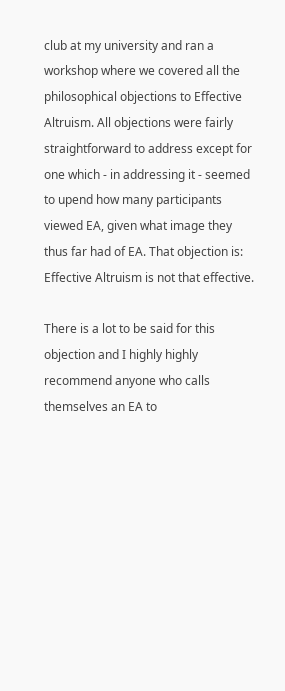club at my university and ran a workshop where we covered all the philosophical objections to Effective Altruism. All objections were fairly straightforward to address except for one which - in addressing it - seemed to upend how many participants viewed EA, given what image they thus far had of EA. That objection is: Effective Altruism is not that effective.

There is a lot to be said for this objection and I highly highly recommend anyone who calls themselves an EA to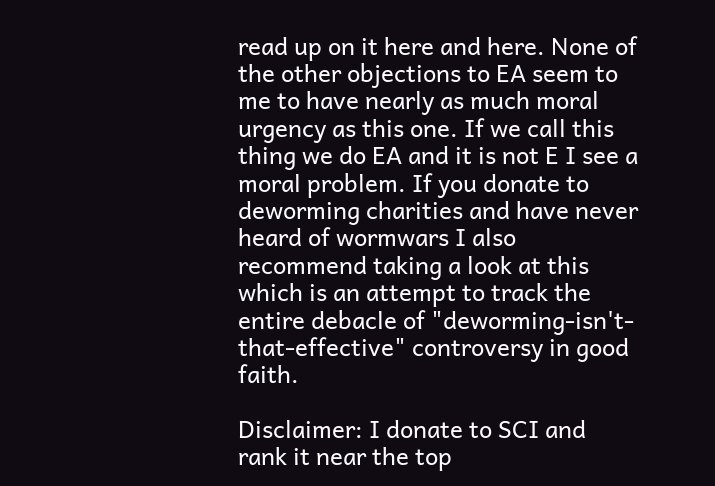read up on it here and here. None of the other objections to EA seem to me to have nearly as much moral urgency as this one. If we call this thing we do EA and it is not E I see a moral problem. If you donate to deworming charities and have never heard of wormwars I also recommend taking a look at this which is an attempt to track the entire debacle of "deworming-isn't-that-effective" controversy in good faith.

Disclaimer: I donate to SCI and rank it near the top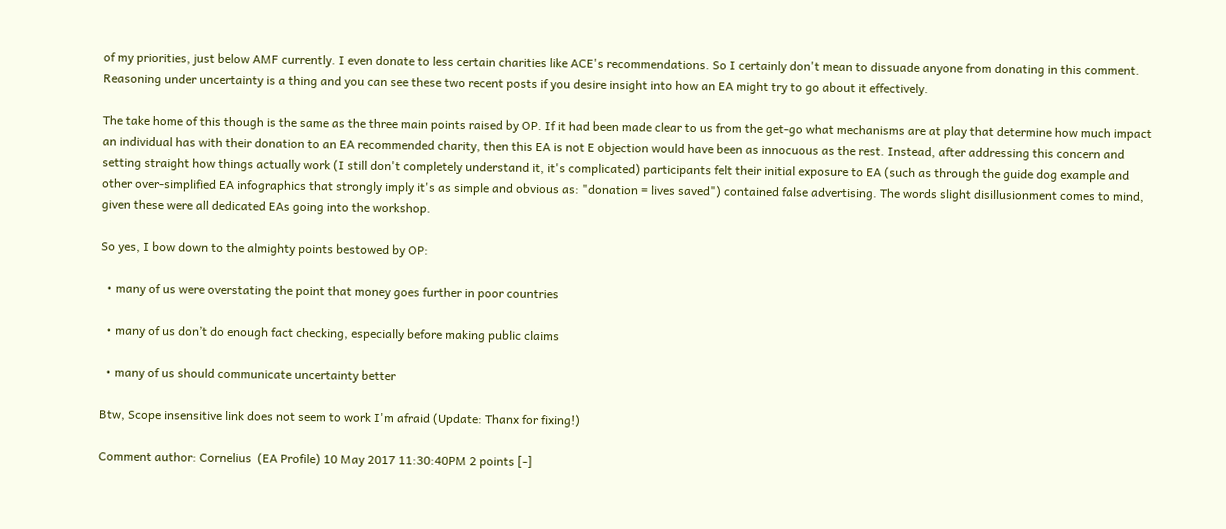of my priorities, just below AMF currently. I even donate to less certain charities like ACE's recommendations. So I certainly don't mean to dissuade anyone from donating in this comment. Reasoning under uncertainty is a thing and you can see these two recent posts if you desire insight into how an EA might try to go about it effectively.

The take home of this though is the same as the three main points raised by OP. If it had been made clear to us from the get-go what mechanisms are at play that determine how much impact an individual has with their donation to an EA recommended charity, then this EA is not E objection would have been as innocuous as the rest. Instead, after addressing this concern and setting straight how things actually work (I still don't completely understand it, it's complicated) participants felt their initial exposure to EA (such as through the guide dog example and other over-simplified EA infographics that strongly imply it's as simple and obvious as: "donation = lives saved") contained false advertising. The words slight disillusionment comes to mind, given these were all dedicated EAs going into the workshop.

So yes, I bow down to the almighty points bestowed by OP:

  • many of us were overstating the point that money goes further in poor countries

  • many of us don’t do enough fact checking, especially before making public claims

  • many of us should communicate uncertainty better

Btw, Scope insensitive link does not seem to work I'm afraid (Update: Thanx for fixing!)

Comment author: Cornelius  (EA Profile) 10 May 2017 11:30:40PM 2 points [-]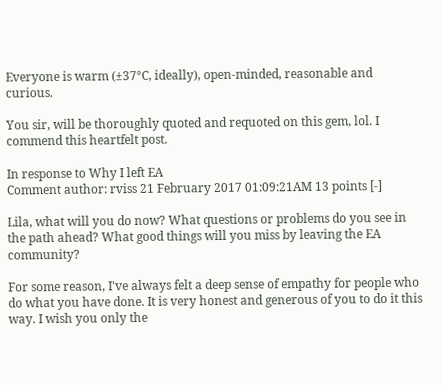Everyone is warm (±37°C, ideally), open-minded, reasonable and curious.

You sir, will be thoroughly quoted and requoted on this gem, lol. I commend this heartfelt post.

In response to Why I left EA
Comment author: rviss 21 February 2017 01:09:21AM 13 points [-]

Lila, what will you do now? What questions or problems do you see in the path ahead? What good things will you miss by leaving the EA community?

For some reason, I've always felt a deep sense of empathy for people who do what you have done. It is very honest and generous of you to do it this way. I wish you only the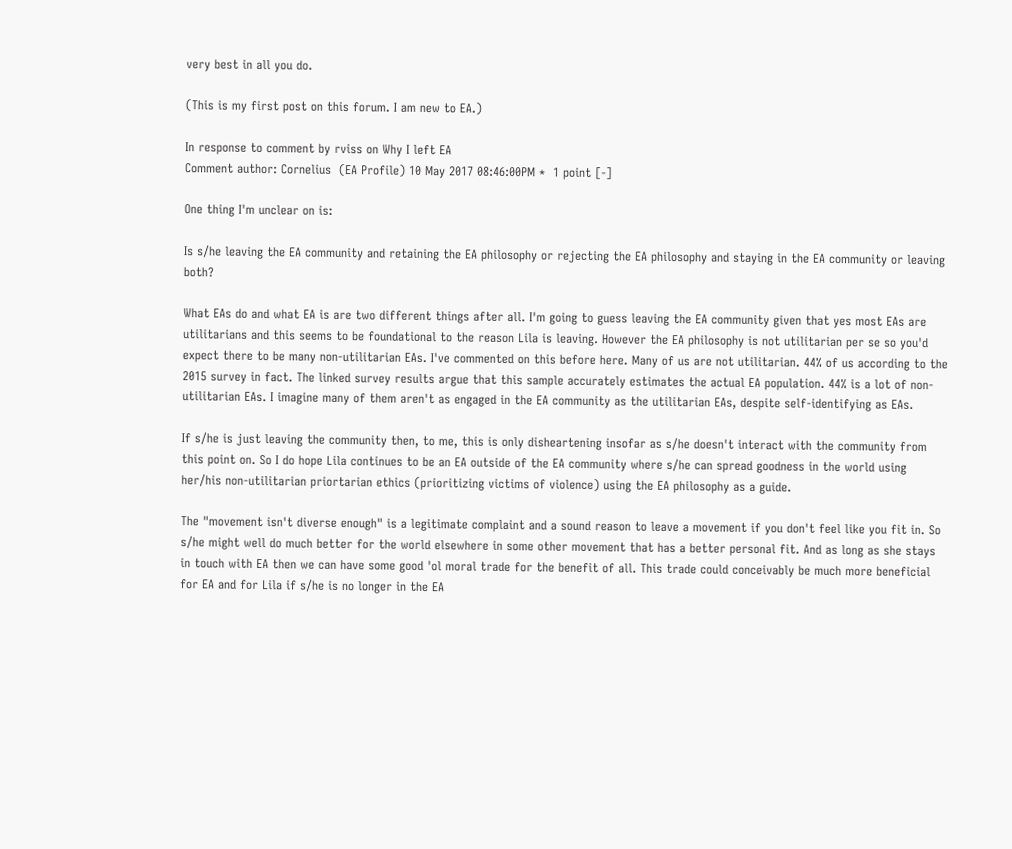very best in all you do.

(This is my first post on this forum. I am new to EA.)

In response to comment by rviss on Why I left EA
Comment author: Cornelius  (EA Profile) 10 May 2017 08:46:00PM *  1 point [-]

One thing I'm unclear on is:

Is s/he leaving the EA community and retaining the EA philosophy or rejecting the EA philosophy and staying in the EA community or leaving both?

What EAs do and what EA is are two different things after all. I'm going to guess leaving the EA community given that yes most EAs are utilitarians and this seems to be foundational to the reason Lila is leaving. However the EA philosophy is not utilitarian per se so you'd expect there to be many non-utilitarian EAs. I've commented on this before here. Many of us are not utilitarian. 44% of us according to the 2015 survey in fact. The linked survey results argue that this sample accurately estimates the actual EA population. 44% is a lot of non-utilitarian EAs. I imagine many of them aren't as engaged in the EA community as the utilitarian EAs, despite self-identifying as EAs.

If s/he is just leaving the community then, to me, this is only disheartening insofar as s/he doesn't interact with the community from this point on. So I do hope Lila continues to be an EA outside of the EA community where s/he can spread goodness in the world using her/his non-utilitarian priortarian ethics (prioritizing victims of violence) using the EA philosophy as a guide.

The "movement isn't diverse enough" is a legitimate complaint and a sound reason to leave a movement if you don't feel like you fit in. So s/he might well do much better for the world elsewhere in some other movement that has a better personal fit. And as long as she stays in touch with EA then we can have some good 'ol moral trade for the benefit of all. This trade could conceivably be much more beneficial for EA and for Lila if s/he is no longer in the EA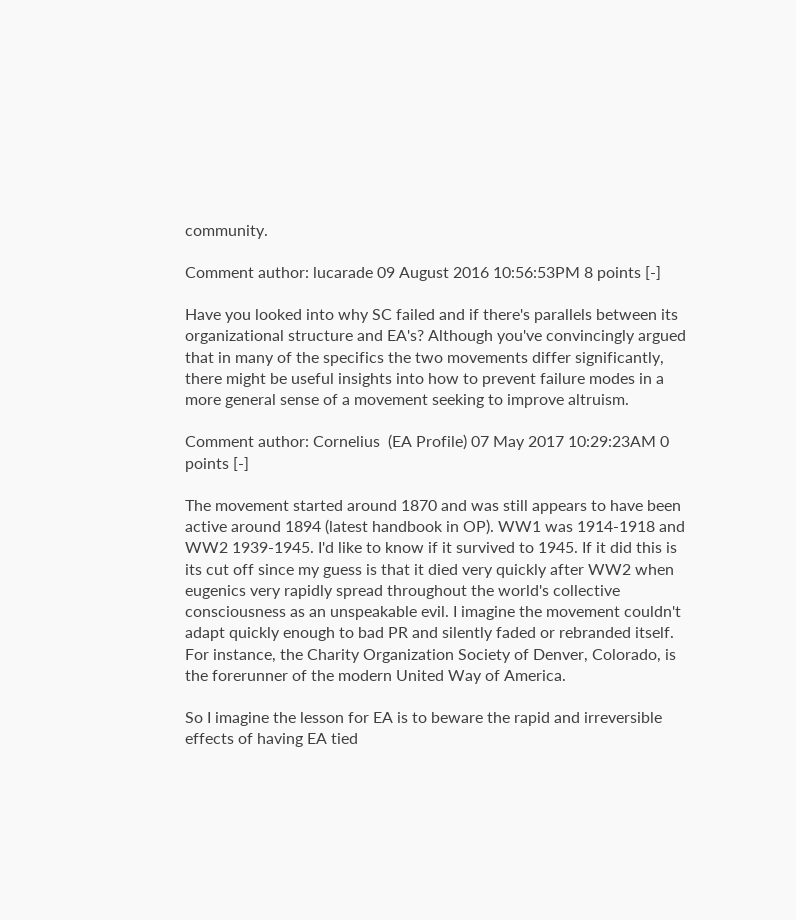community.

Comment author: lucarade 09 August 2016 10:56:53PM 8 points [-]

Have you looked into why SC failed and if there's parallels between its organizational structure and EA's? Although you've convincingly argued that in many of the specifics the two movements differ significantly, there might be useful insights into how to prevent failure modes in a more general sense of a movement seeking to improve altruism.

Comment author: Cornelius  (EA Profile) 07 May 2017 10:29:23AM 0 points [-]

The movement started around 1870 and was still appears to have been active around 1894 (latest handbook in OP). WW1 was 1914-1918 and WW2 1939-1945. I'd like to know if it survived to 1945. If it did this is its cut off since my guess is that it died very quickly after WW2 when eugenics very rapidly spread throughout the world's collective consciousness as an unspeakable evil. I imagine the movement couldn't adapt quickly enough to bad PR and silently faded or rebranded itself. For instance, the Charity Organization Society of Denver, Colorado, is the forerunner of the modern United Way of America.

So I imagine the lesson for EA is to beware the rapid and irreversible effects of having EA tied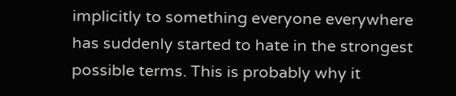implicitly to something everyone everywhere has suddenly started to hate in the strongest possible terms. This is probably why it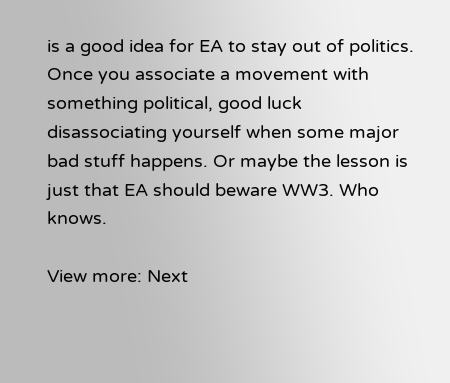is a good idea for EA to stay out of politics. Once you associate a movement with something political, good luck disassociating yourself when some major bad stuff happens. Or maybe the lesson is just that EA should beware WW3. Who knows.

View more: Next